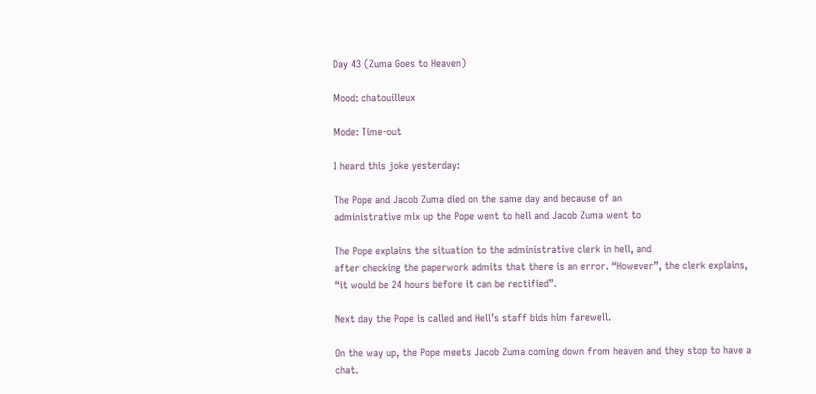Day 43 (Zuma Goes to Heaven)

Mood: chatouilleux

Mode: Time-out

I heard this joke yesterday:

The Pope and Jacob Zuma died on the same day and because of an
administrative mix up the Pope went to hell and Jacob Zuma went to

The Pope explains the situation to the administrative clerk in hell, and
after checking the paperwork admits that there is an error. “However”, the clerk explains, “it would be 24 hours before it can be rectified”.

Next day the Pope is called and Hell’s staff bids him farewell.

On the way up, the Pope meets Jacob Zuma coming down from heaven and they stop to have a chat.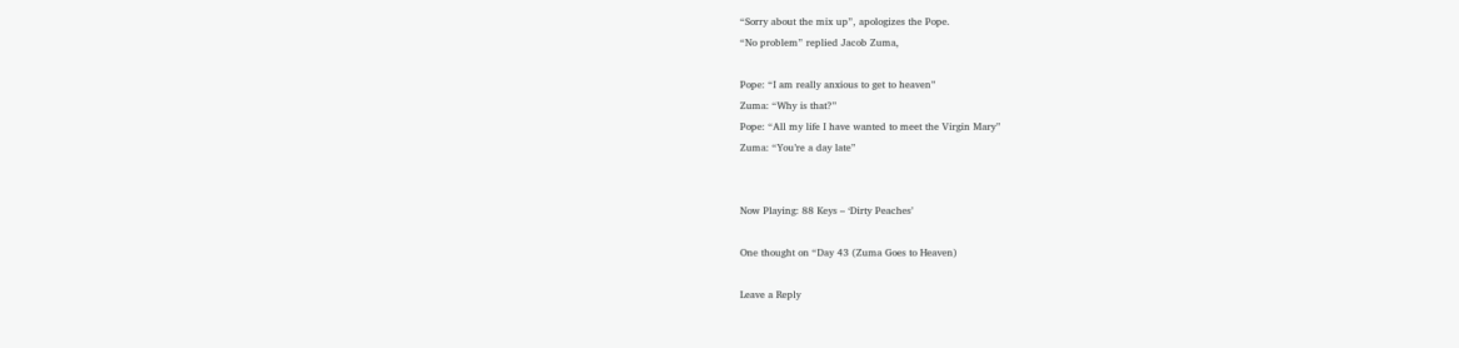“Sorry about the mix up”, apologizes the Pope.
“No problem” replied Jacob Zuma,

Pope: “I am really anxious to get to heaven”
Zuma: “Why is that?”
Pope: “All my life I have wanted to meet the Virgin Mary”
Zuma: “You’re a day late”


Now Playing: 88 Keys – ‘Dirty Peaches’

One thought on “Day 43 (Zuma Goes to Heaven)

Leave a Reply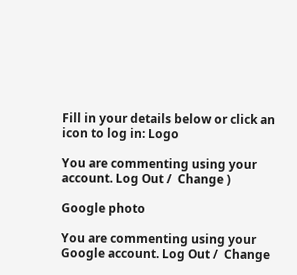Fill in your details below or click an icon to log in: Logo

You are commenting using your account. Log Out /  Change )

Google photo

You are commenting using your Google account. Log Out /  Change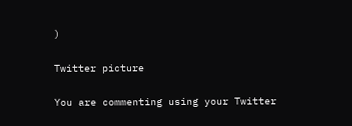)

Twitter picture

You are commenting using your Twitter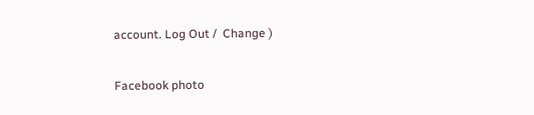account. Log Out /  Change )

Facebook photo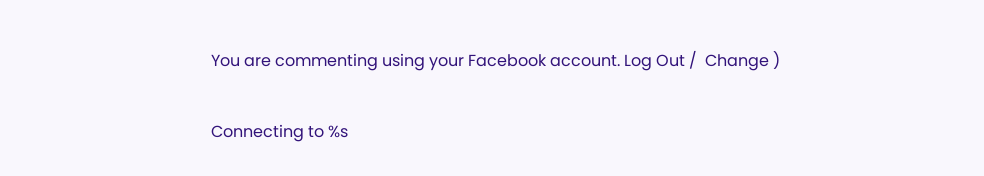You are commenting using your Facebook account. Log Out /  Change )

Connecting to %s